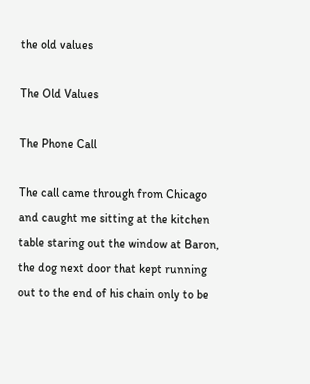the old values

The Old Values

The Phone Call

The call came through from Chicago and caught me sitting at the kitchen table staring out the window at Baron, the dog next door that kept running out to the end of his chain only to be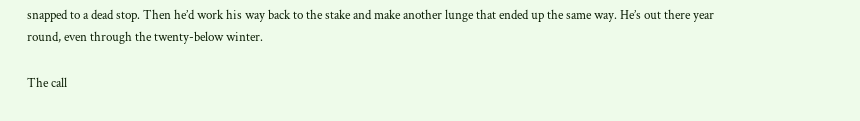snapped to a dead stop. Then he’d work his way back to the stake and make another lunge that ended up the same way. He’s out there year round, even through the twenty-below winter.

The call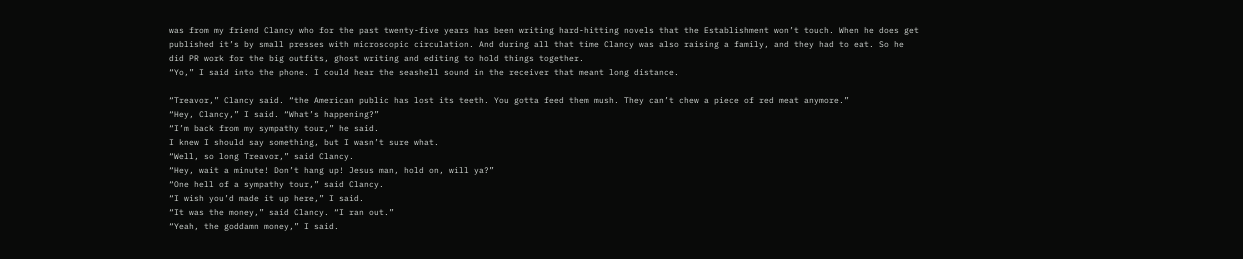was from my friend Clancy who for the past twenty-five years has been writing hard-hitting novels that the Establishment won’t touch. When he does get published it’s by small presses with microscopic circulation. And during all that time Clancy was also raising a family, and they had to eat. So he did PR work for the big outfits, ghost writing and editing to hold things together.
“Yo,” I said into the phone. I could hear the seashell sound in the receiver that meant long distance.

“Treavor,” Clancy said. “the American public has lost its teeth. You gotta feed them mush. They can’t chew a piece of red meat anymore.”
“Hey, Clancy,” I said. “What’s happening?”
“I’m back from my sympathy tour,” he said.
I knew I should say something, but I wasn’t sure what.
“Well, so long Treavor,” said Clancy.
“Hey, wait a minute! Don’t hang up! Jesus man, hold on, will ya?”
“One hell of a sympathy tour,” said Clancy.
“I wish you’d made it up here,” I said.
“It was the money,” said Clancy. “I ran out.”
“Yeah, the goddamn money,” I said.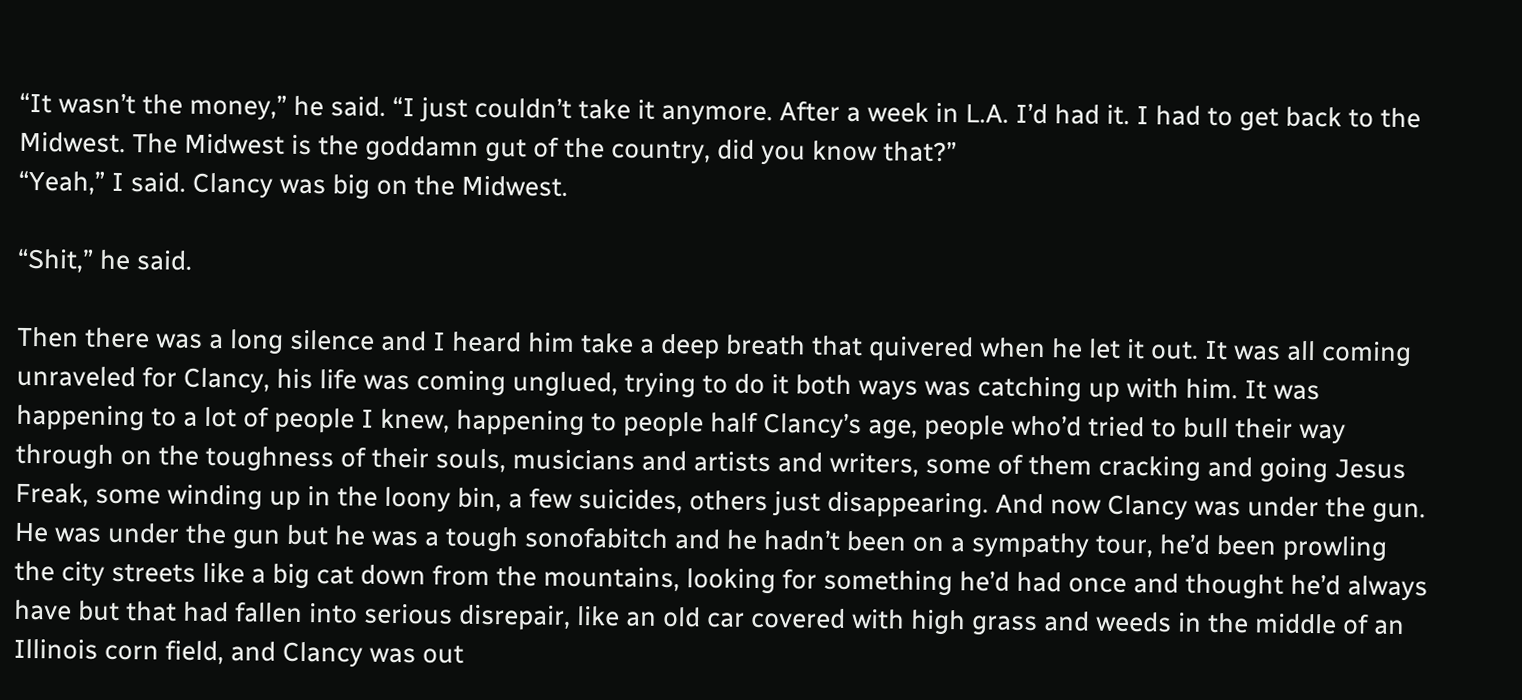“It wasn’t the money,” he said. “I just couldn’t take it anymore. After a week in L.A. I’d had it. I had to get back to the Midwest. The Midwest is the goddamn gut of the country, did you know that?”
“Yeah,” I said. Clancy was big on the Midwest.

“Shit,” he said.

Then there was a long silence and I heard him take a deep breath that quivered when he let it out. It was all coming unraveled for Clancy, his life was coming unglued, trying to do it both ways was catching up with him. It was happening to a lot of people I knew, happening to people half Clancy’s age, people who’d tried to bull their way through on the toughness of their souls, musicians and artists and writers, some of them cracking and going Jesus Freak, some winding up in the loony bin, a few suicides, others just disappearing. And now Clancy was under the gun. He was under the gun but he was a tough sonofabitch and he hadn’t been on a sympathy tour, he’d been prowling the city streets like a big cat down from the mountains, looking for something he’d had once and thought he’d always have but that had fallen into serious disrepair, like an old car covered with high grass and weeds in the middle of an Illinois corn field, and Clancy was out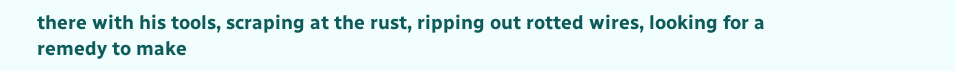there with his tools, scraping at the rust, ripping out rotted wires, looking for a remedy to make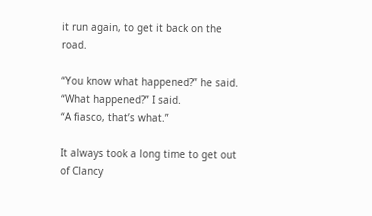it run again, to get it back on the road.

“You know what happened?” he said.
“What happened?” I said.
“A fiasco, that’s what.”

It always took a long time to get out of Clancy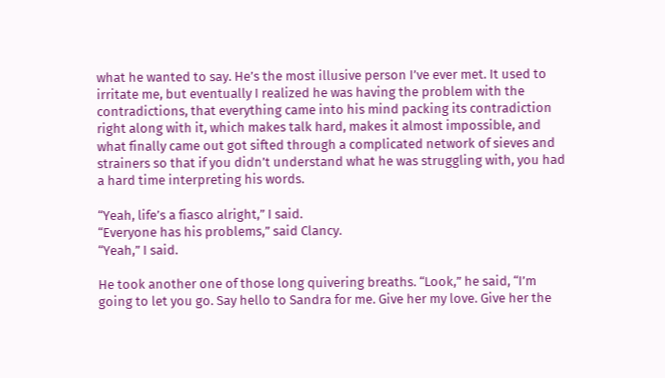what he wanted to say. He’s the most illusive person I’ve ever met. It used to irritate me, but eventually I realized he was having the problem with the contradictions, that everything came into his mind packing its contradiction right along with it, which makes talk hard, makes it almost impossible, and what finally came out got sifted through a complicated network of sieves and strainers so that if you didn’t understand what he was struggling with, you had a hard time interpreting his words.

“Yeah, life’s a fiasco alright,” I said.
“Everyone has his problems,” said Clancy.
“Yeah,” I said.

He took another one of those long quivering breaths. “Look,” he said, “I’m going to let you go. Say hello to Sandra for me. Give her my love. Give her the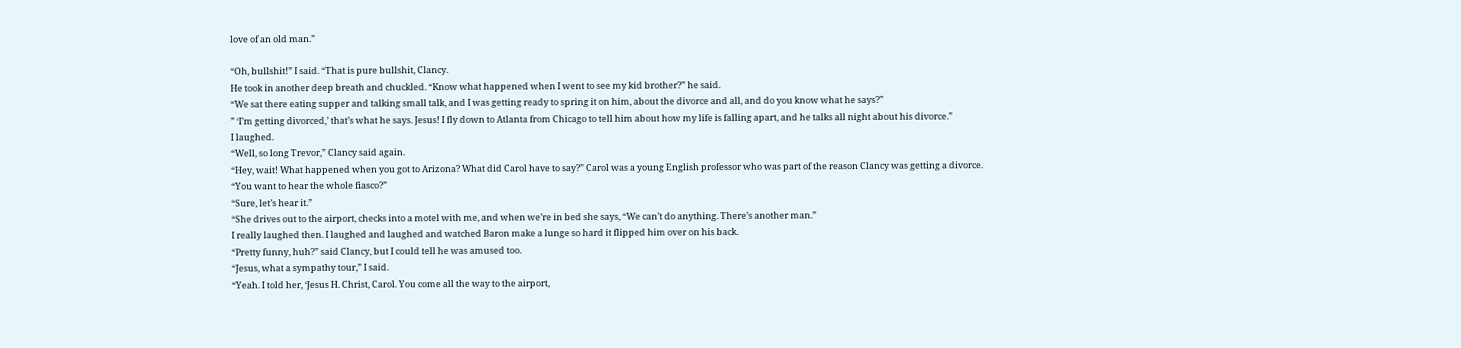love of an old man.”

“Oh, bullshit!” I said. “That is pure bullshit, Clancy.
He took in another deep breath and chuckled. “Know what happened when I went to see my kid brother?” he said.
“We sat there eating supper and talking small talk, and I was getting ready to spring it on him, about the divorce and all, and do you know what he says?”
” ‘I’m getting divorced,’ that’s what he says. Jesus! I fly down to Atlanta from Chicago to tell him about how my life is falling apart, and he talks all night about his divorce.”
I laughed.
“Well, so long Trevor,” Clancy said again.
“Hey, wait! What happened when you got to Arizona? What did Carol have to say?” Carol was a young English professor who was part of the reason Clancy was getting a divorce.
“You want to hear the whole fiasco?”
“Sure, let’s hear it.”
“She drives out to the airport, checks into a motel with me, and when we’re in bed she says, “We can’t do anything. There’s another man.”
I really laughed then. I laughed and laughed and watched Baron make a lunge so hard it flipped him over on his back.
“Pretty funny, huh?” said Clancy, but I could tell he was amused too.
“Jesus, what a sympathy tour,” I said.
“Yeah. I told her, ‘Jesus H. Christ, Carol. You come all the way to the airport,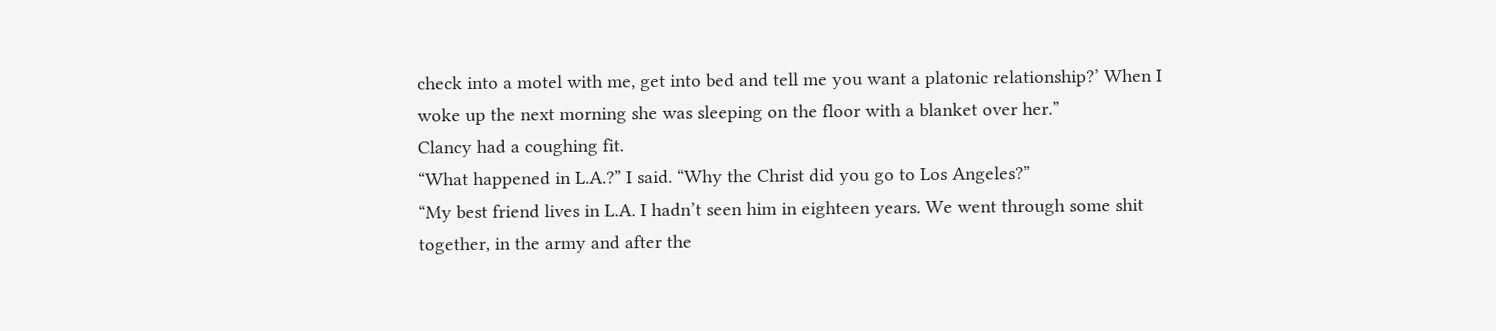check into a motel with me, get into bed and tell me you want a platonic relationship?’ When I woke up the next morning she was sleeping on the floor with a blanket over her.”
Clancy had a coughing fit.
“What happened in L.A.?” I said. “Why the Christ did you go to Los Angeles?”
“My best friend lives in L.A. I hadn’t seen him in eighteen years. We went through some shit together, in the army and after the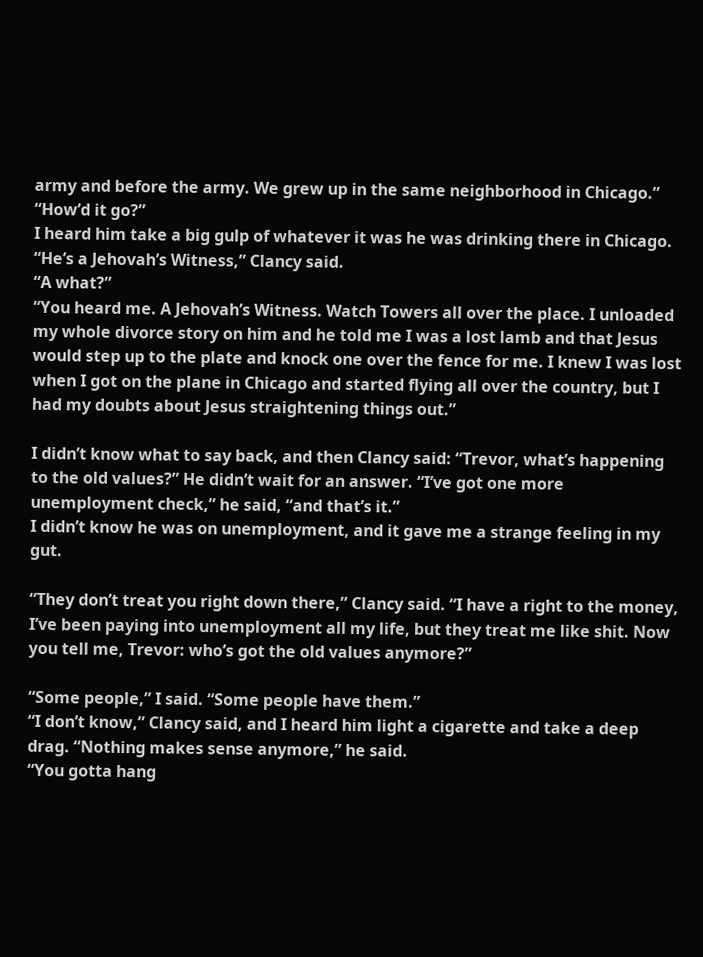army and before the army. We grew up in the same neighborhood in Chicago.”
“How’d it go?”
I heard him take a big gulp of whatever it was he was drinking there in Chicago.
“He’s a Jehovah’s Witness,” Clancy said.
“A what?”
“You heard me. A Jehovah’s Witness. Watch Towers all over the place. I unloaded my whole divorce story on him and he told me I was a lost lamb and that Jesus would step up to the plate and knock one over the fence for me. I knew I was lost when I got on the plane in Chicago and started flying all over the country, but I had my doubts about Jesus straightening things out.”

I didn’t know what to say back, and then Clancy said: “Trevor, what’s happening to the old values?” He didn’t wait for an answer. “I’ve got one more unemployment check,” he said, “and that’s it.”
I didn’t know he was on unemployment, and it gave me a strange feeling in my gut.

“They don’t treat you right down there,” Clancy said. “I have a right to the money, I’ve been paying into unemployment all my life, but they treat me like shit. Now you tell me, Trevor: who’s got the old values anymore?”

“Some people,” I said. “Some people have them.”
“I don’t know,” Clancy said, and I heard him light a cigarette and take a deep drag. “Nothing makes sense anymore,” he said.
“You gotta hang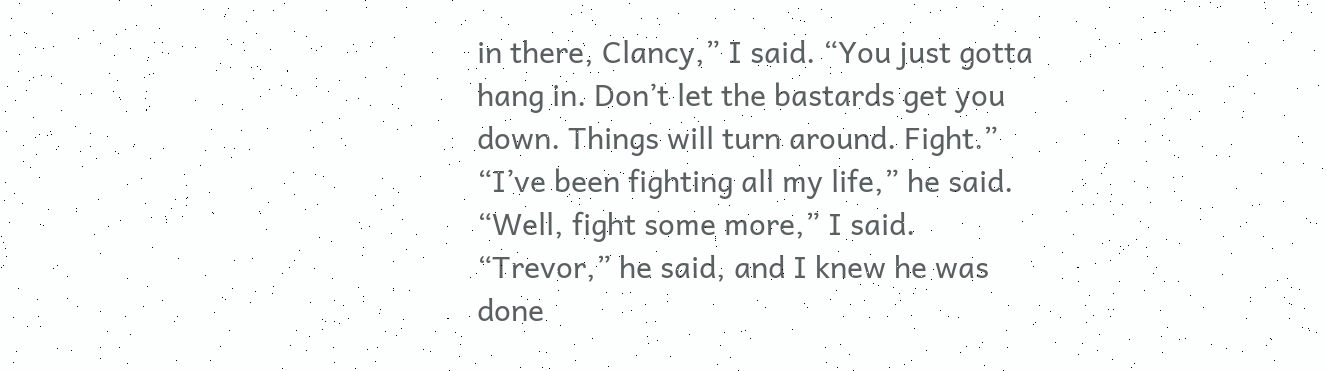in there, Clancy,” I said. “You just gotta hang in. Don’t let the bastards get you down. Things will turn around. Fight.”
“I’ve been fighting all my life,” he said.
“Well, fight some more,” I said.
“Trevor,” he said, and I knew he was done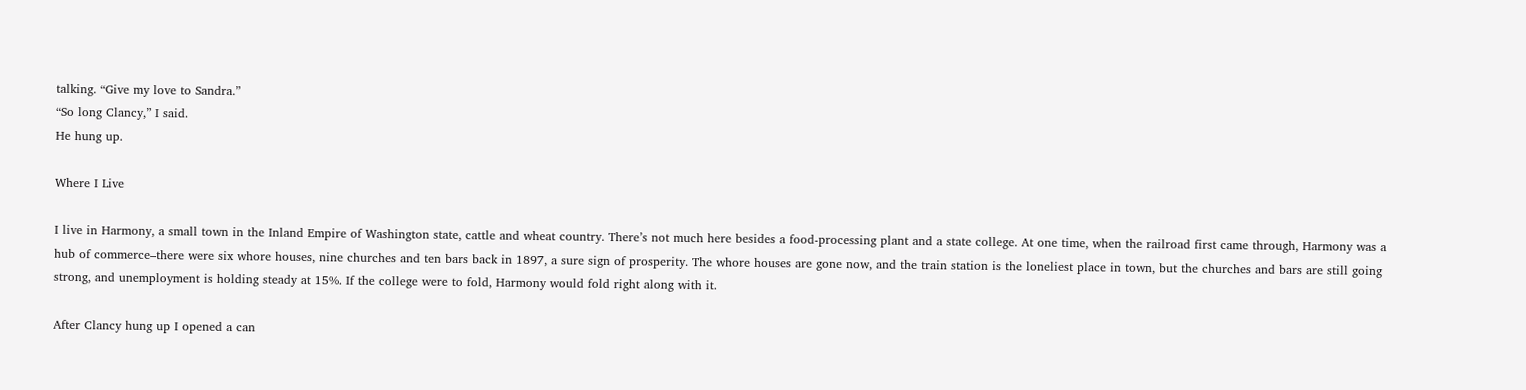talking. “Give my love to Sandra.”
“So long Clancy,” I said.
He hung up.

Where I Live

I live in Harmony, a small town in the Inland Empire of Washington state, cattle and wheat country. There’s not much here besides a food-processing plant and a state college. At one time, when the railroad first came through, Harmony was a hub of commerce–there were six whore houses, nine churches and ten bars back in 1897, a sure sign of prosperity. The whore houses are gone now, and the train station is the loneliest place in town, but the churches and bars are still going strong, and unemployment is holding steady at 15%. If the college were to fold, Harmony would fold right along with it.

After Clancy hung up I opened a can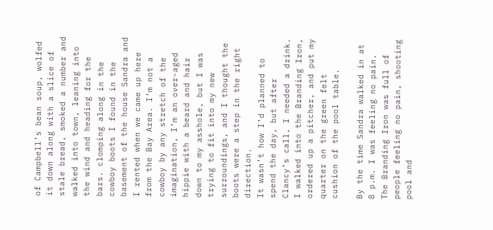of Campbell’s bean soup, wolfed it down along with a slice of stale bread, smoked a number and walked into town, leaning into the wind and heading for the bars. clomping along in the cowboy boots I found in the basement of the house Sandra and I rented when we came up here from the Bay Area. I’m not a cowboy by any stretch of the imagination, I’m an over-aged hippie with a beard and hair down to my asshole, but I was trying to fit into my new surroundings, and I thought the boots were a step in the right direction.
It wasn’t how I’d planned to spend the day, but after Clancy’s call, I needed a drink. I walked into the Branding Iron, ordered up a pitcher, and put my quarter on the green felt cushion of the pool table.

By the time Sandra walked in at 8 p.m. I was feeling no pain. The Branding Iron was full of people feeling no pain, shooting pool and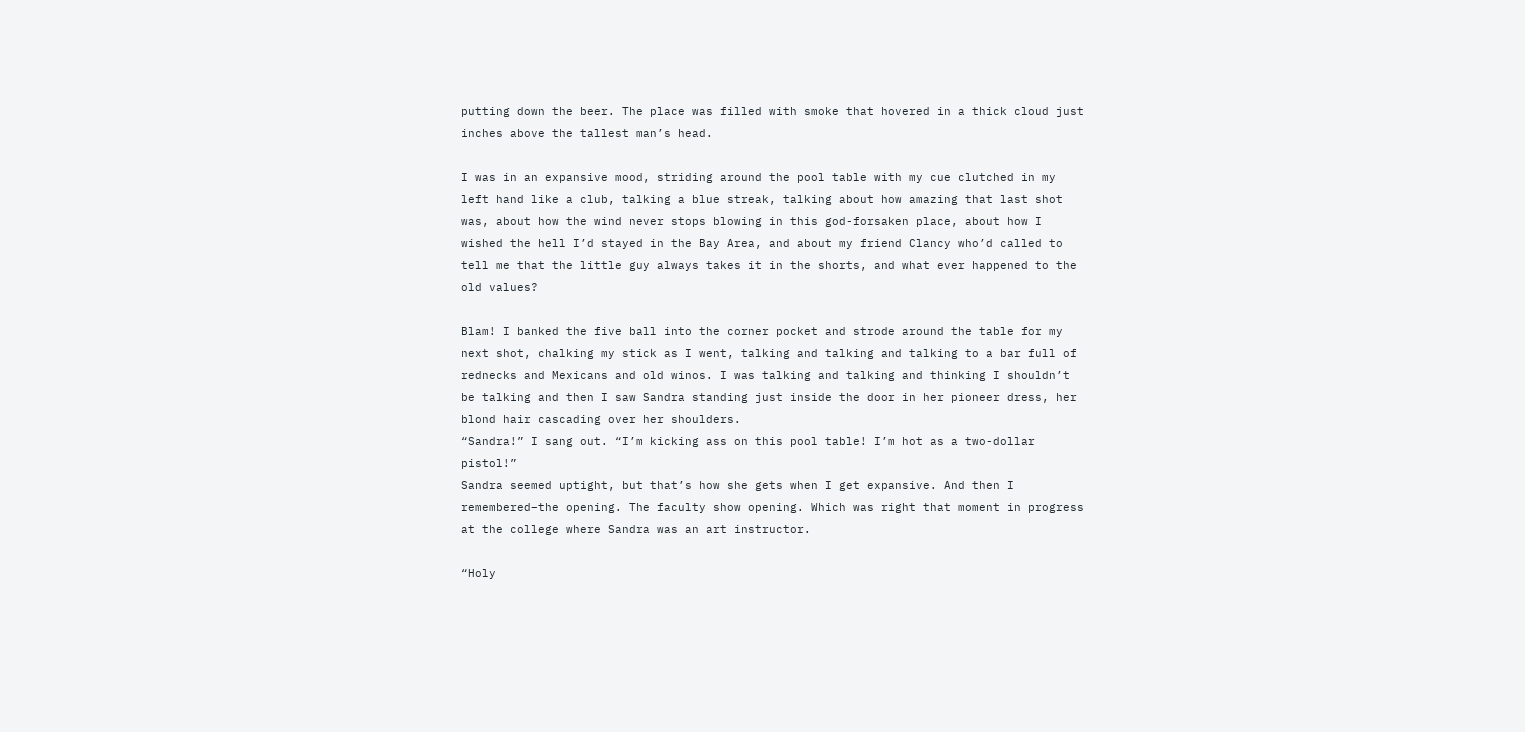putting down the beer. The place was filled with smoke that hovered in a thick cloud just inches above the tallest man’s head.

I was in an expansive mood, striding around the pool table with my cue clutched in my left hand like a club, talking a blue streak, talking about how amazing that last shot was, about how the wind never stops blowing in this god-forsaken place, about how I wished the hell I’d stayed in the Bay Area, and about my friend Clancy who’d called to tell me that the little guy always takes it in the shorts, and what ever happened to the old values?

Blam! I banked the five ball into the corner pocket and strode around the table for my next shot, chalking my stick as I went, talking and talking and talking to a bar full of rednecks and Mexicans and old winos. I was talking and talking and thinking I shouldn’t be talking and then I saw Sandra standing just inside the door in her pioneer dress, her blond hair cascading over her shoulders.
“Sandra!” I sang out. “I’m kicking ass on this pool table! I’m hot as a two-dollar pistol!”
Sandra seemed uptight, but that’s how she gets when I get expansive. And then I remembered–the opening. The faculty show opening. Which was right that moment in progress at the college where Sandra was an art instructor.

“Holy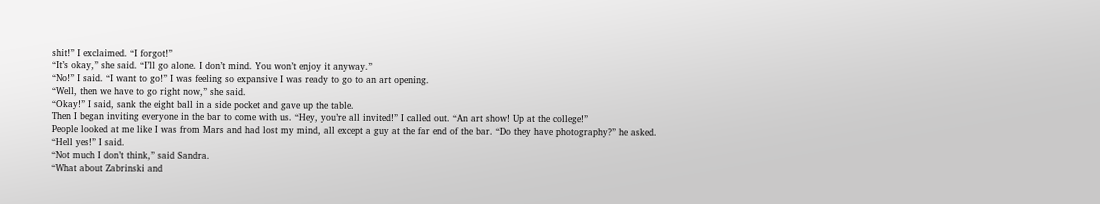shit!” I exclaimed. “I forgot!”
“It’s okay,” she said. “I’ll go alone. I don’t mind. You won’t enjoy it anyway.”
“No!” I said. “I want to go!” I was feeling so expansive I was ready to go to an art opening.
“Well, then we have to go right now,” she said.
“Okay!” I said, sank the eight ball in a side pocket and gave up the table.
Then I began inviting everyone in the bar to come with us. “Hey, you’re all invited!” I called out. “An art show! Up at the college!”
People looked at me like I was from Mars and had lost my mind, all except a guy at the far end of the bar. “Do they have photography?” he asked.
“Hell yes!” I said.
“Not much I don’t think,” said Sandra.
“What about Zabrinski and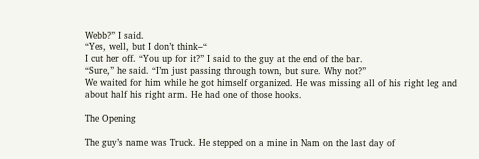Webb?” I said.
“Yes, well, but I don’t think–“
I cut her off. “You up for it?” I said to the guy at the end of the bar.
“Sure,” he said. “I’m just passing through town, but sure. Why not?”
We waited for him while he got himself organized. He was missing all of his right leg and about half his right arm. He had one of those hooks.

The Opening

The guy’s name was Truck. He stepped on a mine in Nam on the last day of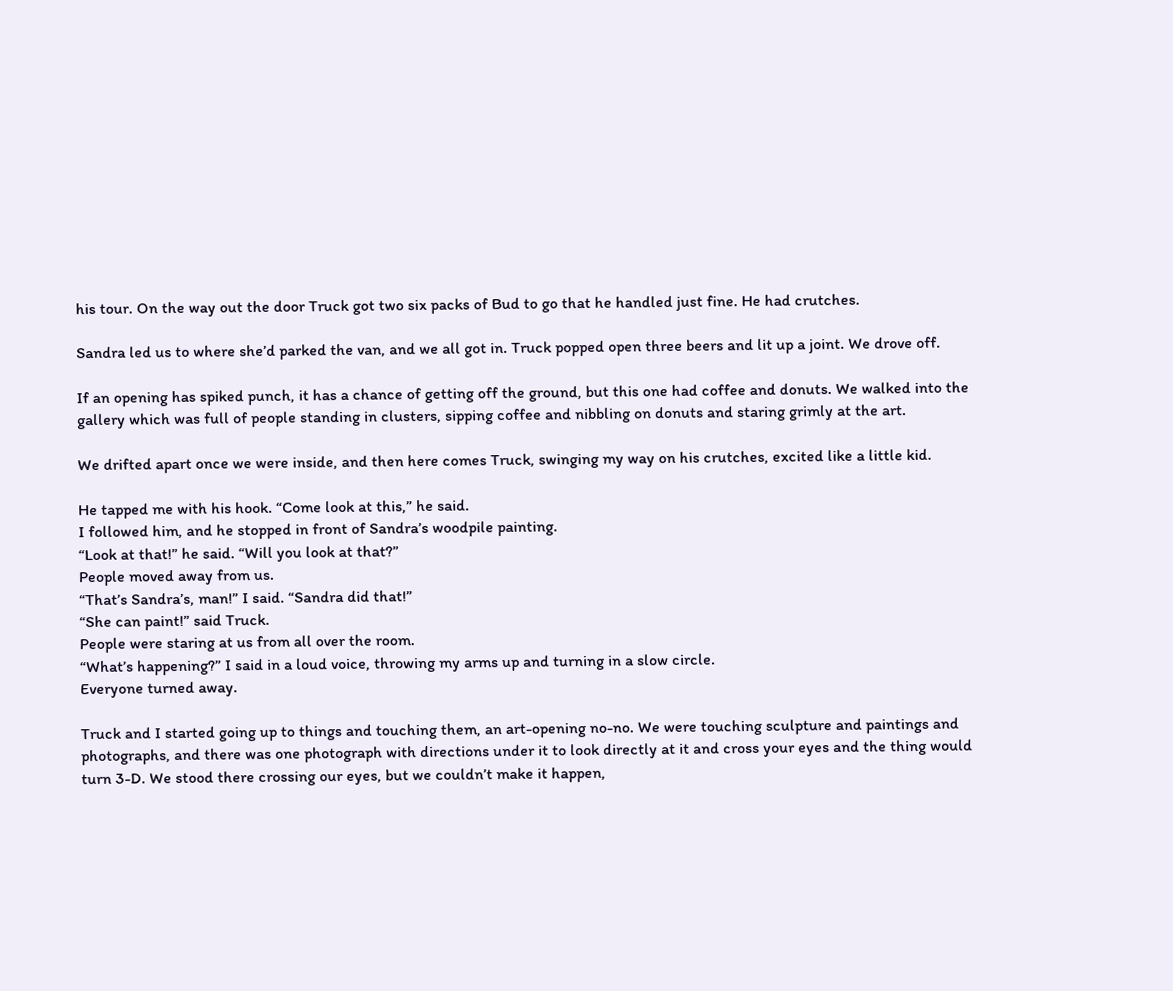his tour. On the way out the door Truck got two six packs of Bud to go that he handled just fine. He had crutches.

Sandra led us to where she’d parked the van, and we all got in. Truck popped open three beers and lit up a joint. We drove off.

If an opening has spiked punch, it has a chance of getting off the ground, but this one had coffee and donuts. We walked into the gallery which was full of people standing in clusters, sipping coffee and nibbling on donuts and staring grimly at the art.

We drifted apart once we were inside, and then here comes Truck, swinging my way on his crutches, excited like a little kid.

He tapped me with his hook. “Come look at this,” he said.
I followed him, and he stopped in front of Sandra’s woodpile painting.
“Look at that!” he said. “Will you look at that?”
People moved away from us.
“That’s Sandra’s, man!” I said. “Sandra did that!”
“She can paint!” said Truck.
People were staring at us from all over the room.
“What’s happening?” I said in a loud voice, throwing my arms up and turning in a slow circle.
Everyone turned away.

Truck and I started going up to things and touching them, an art-opening no-no. We were touching sculpture and paintings and photographs, and there was one photograph with directions under it to look directly at it and cross your eyes and the thing would turn 3-D. We stood there crossing our eyes, but we couldn’t make it happen,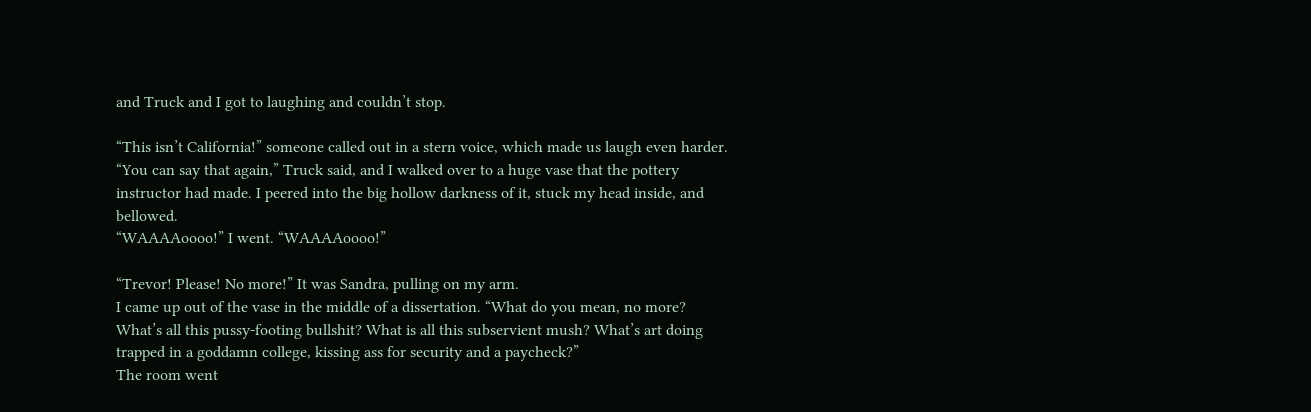and Truck and I got to laughing and couldn’t stop.

“This isn’t California!” someone called out in a stern voice, which made us laugh even harder.
“You can say that again,” Truck said, and I walked over to a huge vase that the pottery instructor had made. I peered into the big hollow darkness of it, stuck my head inside, and bellowed.
“WAAAAoooo!” I went. “WAAAAoooo!”

“Trevor! Please! No more!” It was Sandra, pulling on my arm.
I came up out of the vase in the middle of a dissertation. “What do you mean, no more? What’s all this pussy-footing bullshit? What is all this subservient mush? What’s art doing trapped in a goddamn college, kissing ass for security and a paycheck?”
The room went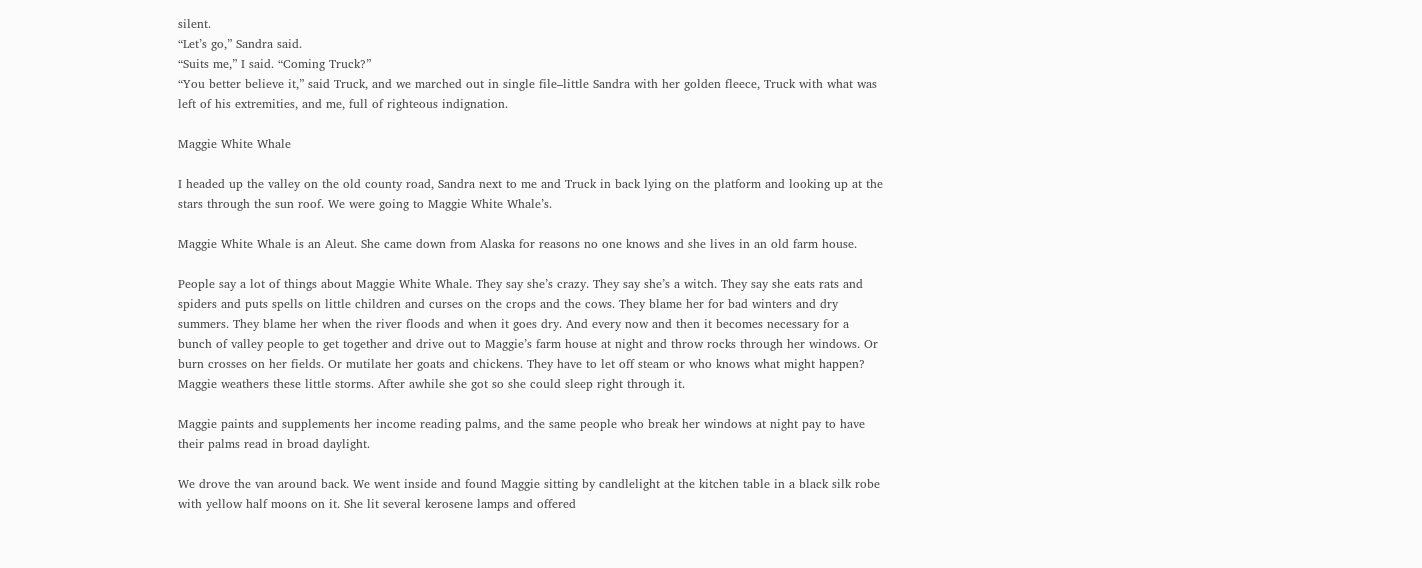silent.
“Let’s go,” Sandra said.
“Suits me,” I said. “Coming Truck?”
“You better believe it,” said Truck, and we marched out in single file–little Sandra with her golden fleece, Truck with what was left of his extremities, and me, full of righteous indignation.

Maggie White Whale

I headed up the valley on the old county road, Sandra next to me and Truck in back lying on the platform and looking up at the stars through the sun roof. We were going to Maggie White Whale’s.

Maggie White Whale is an Aleut. She came down from Alaska for reasons no one knows and she lives in an old farm house.

People say a lot of things about Maggie White Whale. They say she’s crazy. They say she’s a witch. They say she eats rats and spiders and puts spells on little children and curses on the crops and the cows. They blame her for bad winters and dry summers. They blame her when the river floods and when it goes dry. And every now and then it becomes necessary for a bunch of valley people to get together and drive out to Maggie’s farm house at night and throw rocks through her windows. Or burn crosses on her fields. Or mutilate her goats and chickens. They have to let off steam or who knows what might happen? Maggie weathers these little storms. After awhile she got so she could sleep right through it.

Maggie paints and supplements her income reading palms, and the same people who break her windows at night pay to have their palms read in broad daylight.

We drove the van around back. We went inside and found Maggie sitting by candlelight at the kitchen table in a black silk robe with yellow half moons on it. She lit several kerosene lamps and offered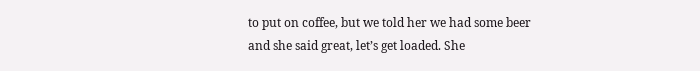to put on coffee, but we told her we had some beer and she said great, let’s get loaded. She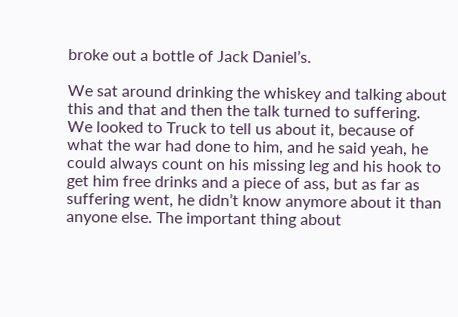broke out a bottle of Jack Daniel’s.

We sat around drinking the whiskey and talking about this and that and then the talk turned to suffering. We looked to Truck to tell us about it, because of what the war had done to him, and he said yeah, he could always count on his missing leg and his hook to get him free drinks and a piece of ass, but as far as suffering went, he didn’t know anymore about it than anyone else. The important thing about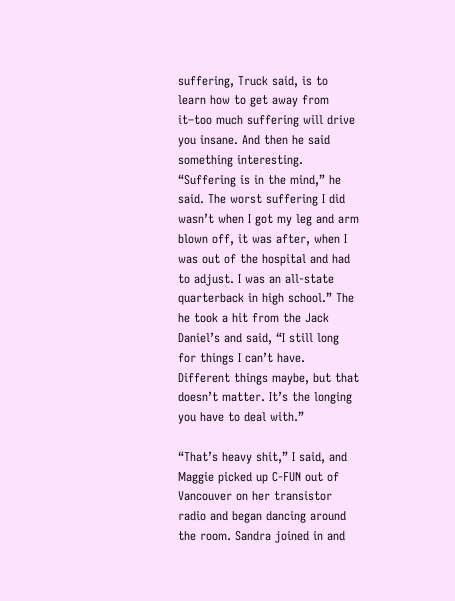suffering, Truck said, is to learn how to get away from it–too much suffering will drive you insane. And then he said something interesting. “Suffering is in the mind,” he said. The worst suffering I did wasn’t when I got my leg and arm blown off, it was after, when I was out of the hospital and had to adjust. I was an all-state quarterback in high school.” The he took a hit from the Jack Daniel’s and said, “I still long for things I can’t have. Different things maybe, but that doesn’t matter. It’s the longing you have to deal with.”

“That’s heavy shit,” I said, and Maggie picked up C-FUN out of Vancouver on her transistor radio and began dancing around the room. Sandra joined in and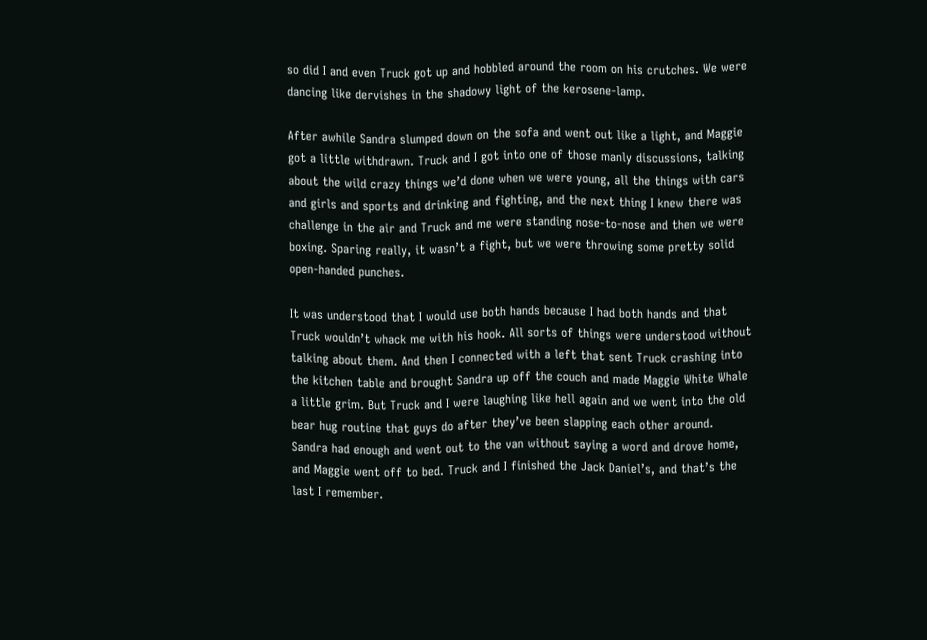so did I and even Truck got up and hobbled around the room on his crutches. We were dancing like dervishes in the shadowy light of the kerosene-lamp.

After awhile Sandra slumped down on the sofa and went out like a light, and Maggie got a little withdrawn. Truck and I got into one of those manly discussions, talking about the wild crazy things we’d done when we were young, all the things with cars and girls and sports and drinking and fighting, and the next thing I knew there was challenge in the air and Truck and me were standing nose-to-nose and then we were boxing. Sparing really, it wasn’t a fight, but we were throwing some pretty solid open-handed punches.

It was understood that I would use both hands because I had both hands and that Truck wouldn’t whack me with his hook. All sorts of things were understood without talking about them. And then I connected with a left that sent Truck crashing into the kitchen table and brought Sandra up off the couch and made Maggie White Whale a little grim. But Truck and I were laughing like hell again and we went into the old bear hug routine that guys do after they’ve been slapping each other around.
Sandra had enough and went out to the van without saying a word and drove home, and Maggie went off to bed. Truck and I finished the Jack Daniel’s, and that’s the last I remember.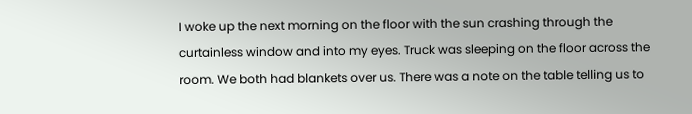I woke up the next morning on the floor with the sun crashing through the curtainless window and into my eyes. Truck was sleeping on the floor across the room. We both had blankets over us. There was a note on the table telling us to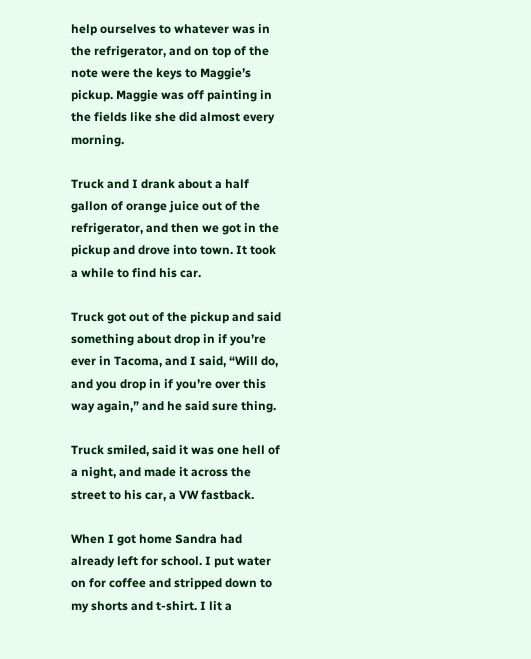help ourselves to whatever was in the refrigerator, and on top of the note were the keys to Maggie’s pickup. Maggie was off painting in the fields like she did almost every morning.

Truck and I drank about a half gallon of orange juice out of the refrigerator, and then we got in the pickup and drove into town. It took a while to find his car.

Truck got out of the pickup and said something about drop in if you’re ever in Tacoma, and I said, “Will do, and you drop in if you’re over this way again,” and he said sure thing.

Truck smiled, said it was one hell of a night, and made it across the street to his car, a VW fastback.

When I got home Sandra had already left for school. I put water on for coffee and stripped down to my shorts and t-shirt. I lit a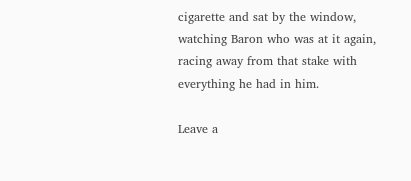cigarette and sat by the window, watching Baron who was at it again, racing away from that stake with everything he had in him.

Leave a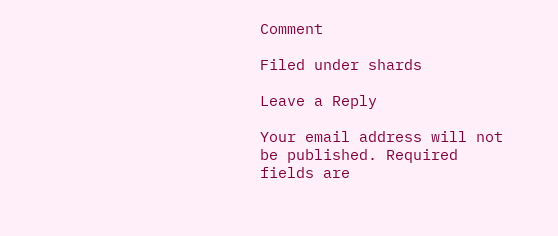Comment

Filed under shards

Leave a Reply

Your email address will not be published. Required fields are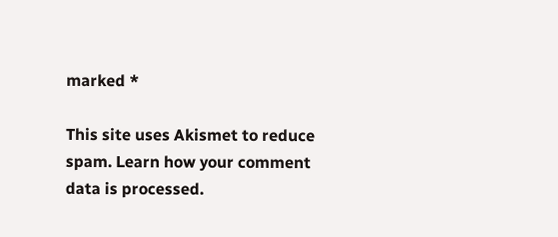marked *

This site uses Akismet to reduce spam. Learn how your comment data is processed.